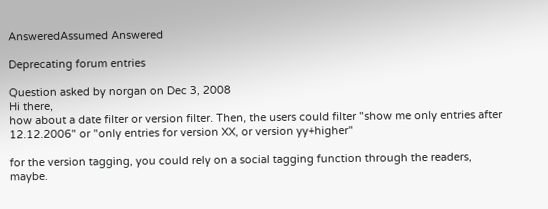AnsweredAssumed Answered

Deprecating forum entries

Question asked by norgan on Dec 3, 2008
Hi there,
how about a date filter or version filter. Then, the users could filter "show me only entries after 12.12.2006" or "only entries for version XX, or version yy+higher"

for the version tagging, you could rely on a social tagging function through the readers, maybe.